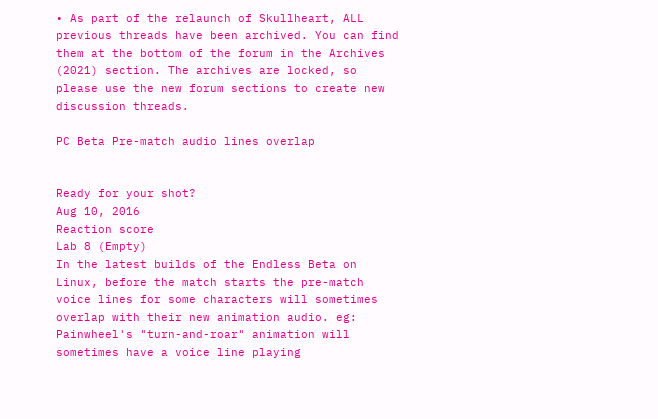• As part of the relaunch of Skullheart, ALL previous threads have been archived. You can find them at the bottom of the forum in the Archives (2021) section. The archives are locked, so please use the new forum sections to create new discussion threads.

PC Beta Pre-match audio lines overlap


Ready for your shot?
Aug 10, 2016
Reaction score
Lab 8 (Empty)
In the latest builds of the Endless Beta on Linux, before the match starts the pre-match voice lines for some characters will sometimes overlap with their new animation audio. eg: Painwheel's "turn-and-roar" animation will sometimes have a voice line playing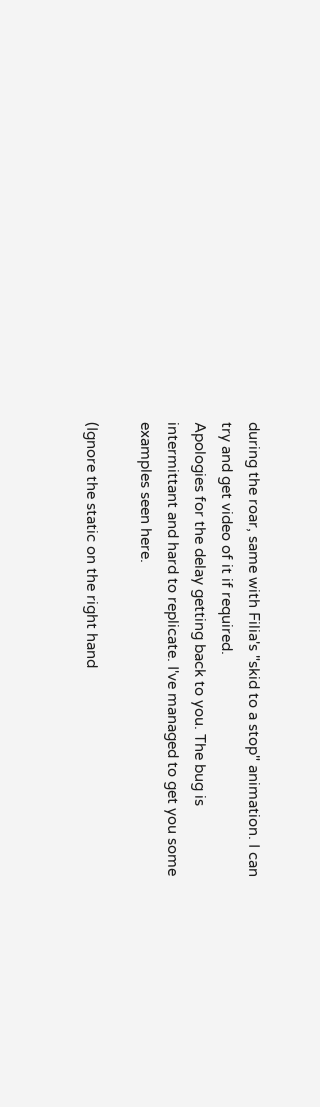during the roar, same with Filia's "skid to a stop" animation. I can try and get video of it if required.
Apologies for the delay getting back to you. The bug is intermittant and hard to replicate. I've managed to get you some examples seen here.

(Ignore the static on the right hand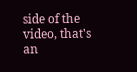side of the video, that's an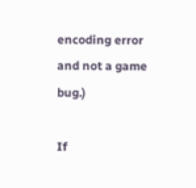encoding error and not a game bug.)

If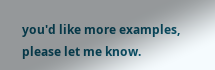you'd like more examples, please let me know.